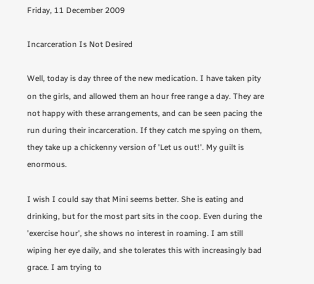Friday, 11 December 2009

Incarceration Is Not Desired

Well, today is day three of the new medication. I have taken pity on the girls, and allowed them an hour free range a day. They are not happy with these arrangements, and can be seen pacing the run during their incarceration. If they catch me spying on them, they take up a chickenny version of 'Let us out!'. My guilt is enormous.

I wish I could say that Mini seems better. She is eating and drinking, but for the most part sits in the coop. Even during the 'exercise hour', she shows no interest in roaming. I am still wiping her eye daily, and she tolerates this with increasingly bad grace. I am trying to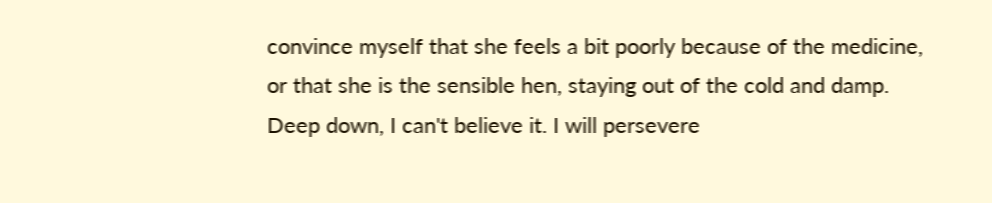convince myself that she feels a bit poorly because of the medicine, or that she is the sensible hen, staying out of the cold and damp. Deep down, I can't believe it. I will persevere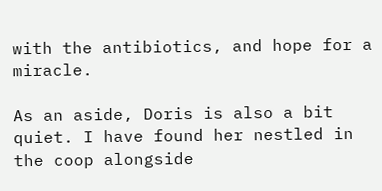with the antibiotics, and hope for a miracle.

As an aside, Doris is also a bit quiet. I have found her nestled in the coop alongside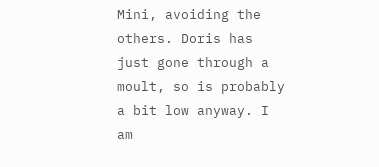Mini, avoiding the others. Doris has just gone through a moult, so is probably a bit low anyway. I am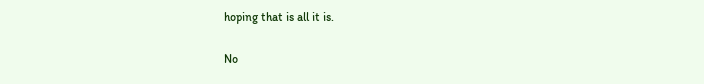hoping that is all it is.

No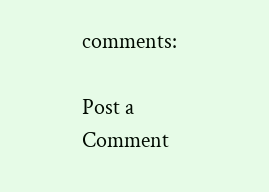comments:

Post a Comment